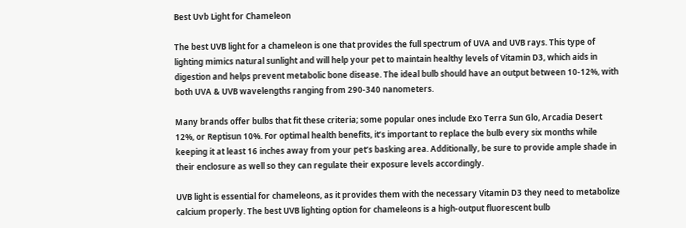Best Uvb Light for Chameleon

The best UVB light for a chameleon is one that provides the full spectrum of UVA and UVB rays. This type of lighting mimics natural sunlight and will help your pet to maintain healthy levels of Vitamin D3, which aids in digestion and helps prevent metabolic bone disease. The ideal bulb should have an output between 10-12%, with both UVA & UVB wavelengths ranging from 290-340 nanometers.

Many brands offer bulbs that fit these criteria; some popular ones include Exo Terra Sun Glo, Arcadia Desert 12%, or Reptisun 10%. For optimal health benefits, it’s important to replace the bulb every six months while keeping it at least 16 inches away from your pet’s basking area. Additionally, be sure to provide ample shade in their enclosure as well so they can regulate their exposure levels accordingly.

UVB light is essential for chameleons, as it provides them with the necessary Vitamin D3 they need to metabolize calcium properly. The best UVB lighting option for chameleons is a high-output fluorescent bulb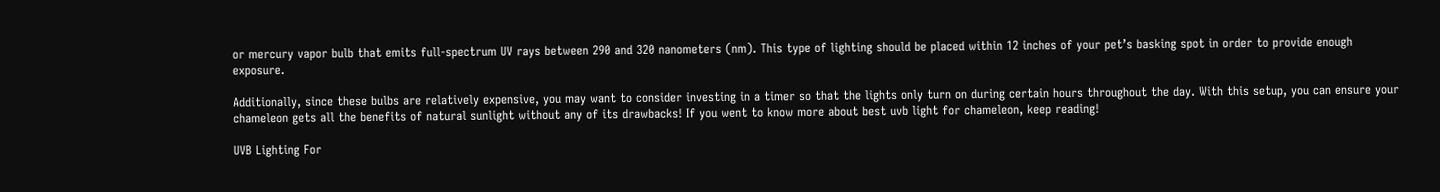or mercury vapor bulb that emits full-spectrum UV rays between 290 and 320 nanometers (nm). This type of lighting should be placed within 12 inches of your pet’s basking spot in order to provide enough exposure.

Additionally, since these bulbs are relatively expensive, you may want to consider investing in a timer so that the lights only turn on during certain hours throughout the day. With this setup, you can ensure your chameleon gets all the benefits of natural sunlight without any of its drawbacks! If you went to know more about best uvb light for chameleon, keep reading!

UVB Lighting For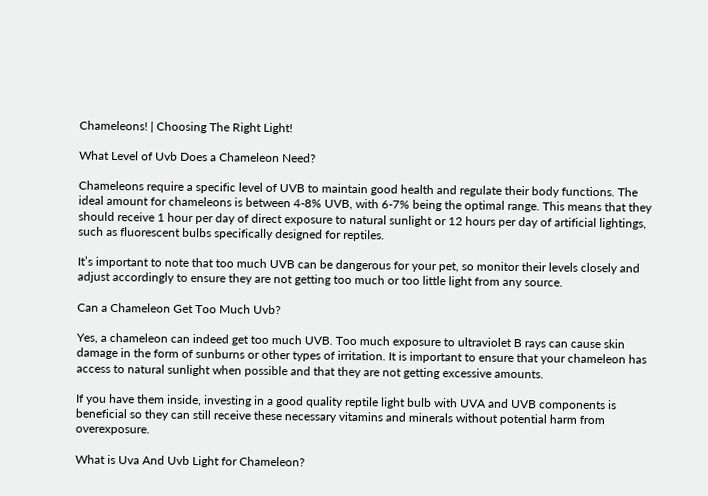Chameleons! | Choosing The Right Light!

What Level of Uvb Does a Chameleon Need?

Chameleons require a specific level of UVB to maintain good health and regulate their body functions. The ideal amount for chameleons is between 4-8% UVB, with 6-7% being the optimal range. This means that they should receive 1 hour per day of direct exposure to natural sunlight or 12 hours per day of artificial lightings, such as fluorescent bulbs specifically designed for reptiles.

It’s important to note that too much UVB can be dangerous for your pet, so monitor their levels closely and adjust accordingly to ensure they are not getting too much or too little light from any source.

Can a Chameleon Get Too Much Uvb?

Yes, a chameleon can indeed get too much UVB. Too much exposure to ultraviolet B rays can cause skin damage in the form of sunburns or other types of irritation. It is important to ensure that your chameleon has access to natural sunlight when possible and that they are not getting excessive amounts.

If you have them inside, investing in a good quality reptile light bulb with UVA and UVB components is beneficial so they can still receive these necessary vitamins and minerals without potential harm from overexposure.

What is Uva And Uvb Light for Chameleon?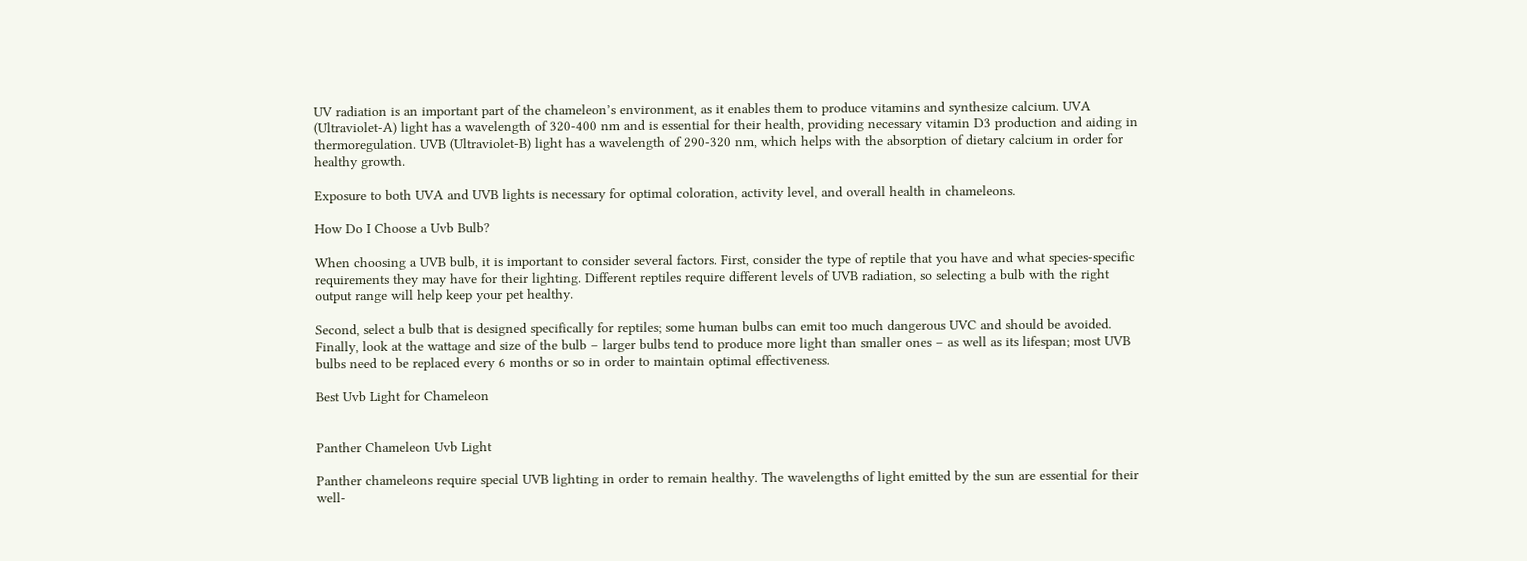UV radiation is an important part of the chameleon’s environment, as it enables them to produce vitamins and synthesize calcium. UVA (Ultraviolet-A) light has a wavelength of 320-400 nm and is essential for their health, providing necessary vitamin D3 production and aiding in thermoregulation. UVB (Ultraviolet-B) light has a wavelength of 290-320 nm, which helps with the absorption of dietary calcium in order for healthy growth.

Exposure to both UVA and UVB lights is necessary for optimal coloration, activity level, and overall health in chameleons.

How Do I Choose a Uvb Bulb?

When choosing a UVB bulb, it is important to consider several factors. First, consider the type of reptile that you have and what species-specific requirements they may have for their lighting. Different reptiles require different levels of UVB radiation, so selecting a bulb with the right output range will help keep your pet healthy.

Second, select a bulb that is designed specifically for reptiles; some human bulbs can emit too much dangerous UVC and should be avoided. Finally, look at the wattage and size of the bulb – larger bulbs tend to produce more light than smaller ones – as well as its lifespan; most UVB bulbs need to be replaced every 6 months or so in order to maintain optimal effectiveness.

Best Uvb Light for Chameleon


Panther Chameleon Uvb Light

Panther chameleons require special UVB lighting in order to remain healthy. The wavelengths of light emitted by the sun are essential for their well-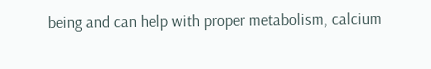being and can help with proper metabolism, calcium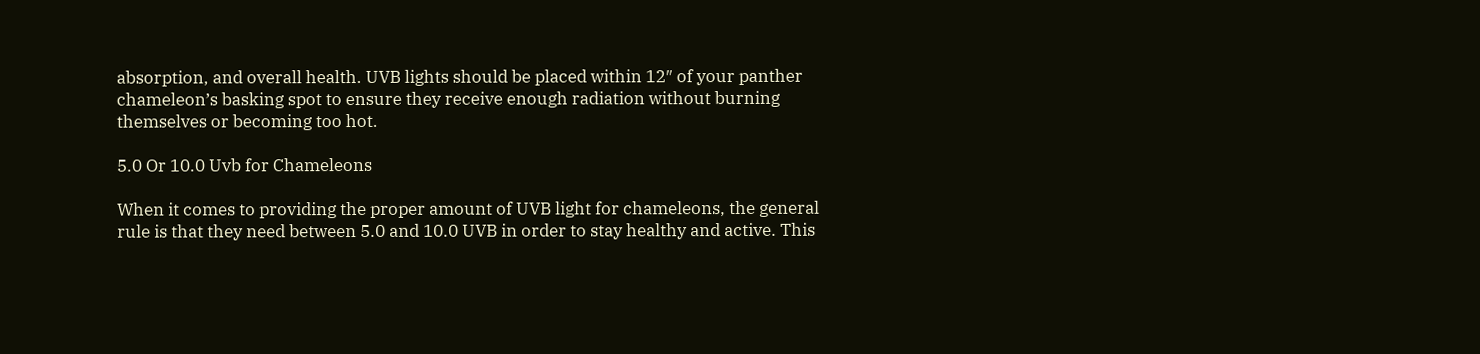absorption, and overall health. UVB lights should be placed within 12″ of your panther chameleon’s basking spot to ensure they receive enough radiation without burning themselves or becoming too hot.

5.0 Or 10.0 Uvb for Chameleons

When it comes to providing the proper amount of UVB light for chameleons, the general rule is that they need between 5.0 and 10.0 UVB in order to stay healthy and active. This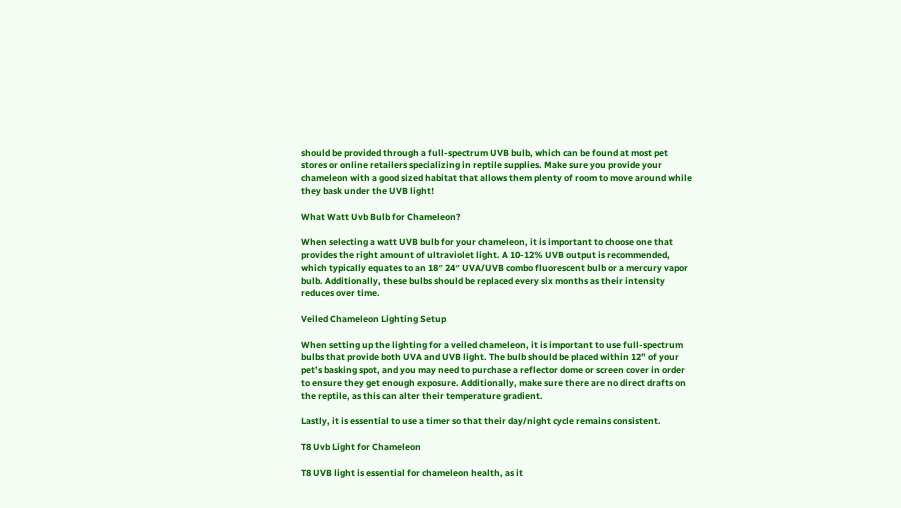should be provided through a full-spectrum UVB bulb, which can be found at most pet stores or online retailers specializing in reptile supplies. Make sure you provide your chameleon with a good sized habitat that allows them plenty of room to move around while they bask under the UVB light!

What Watt Uvb Bulb for Chameleon?

When selecting a watt UVB bulb for your chameleon, it is important to choose one that provides the right amount of ultraviolet light. A 10-12% UVB output is recommended, which typically equates to an 18″ 24″ UVA/UVB combo fluorescent bulb or a mercury vapor bulb. Additionally, these bulbs should be replaced every six months as their intensity reduces over time.

Veiled Chameleon Lighting Setup

When setting up the lighting for a veiled chameleon, it is important to use full-spectrum bulbs that provide both UVA and UVB light. The bulb should be placed within 12” of your pet’s basking spot, and you may need to purchase a reflector dome or screen cover in order to ensure they get enough exposure. Additionally, make sure there are no direct drafts on the reptile, as this can alter their temperature gradient.

Lastly, it is essential to use a timer so that their day/night cycle remains consistent.

T8 Uvb Light for Chameleon

T8 UVB light is essential for chameleon health, as it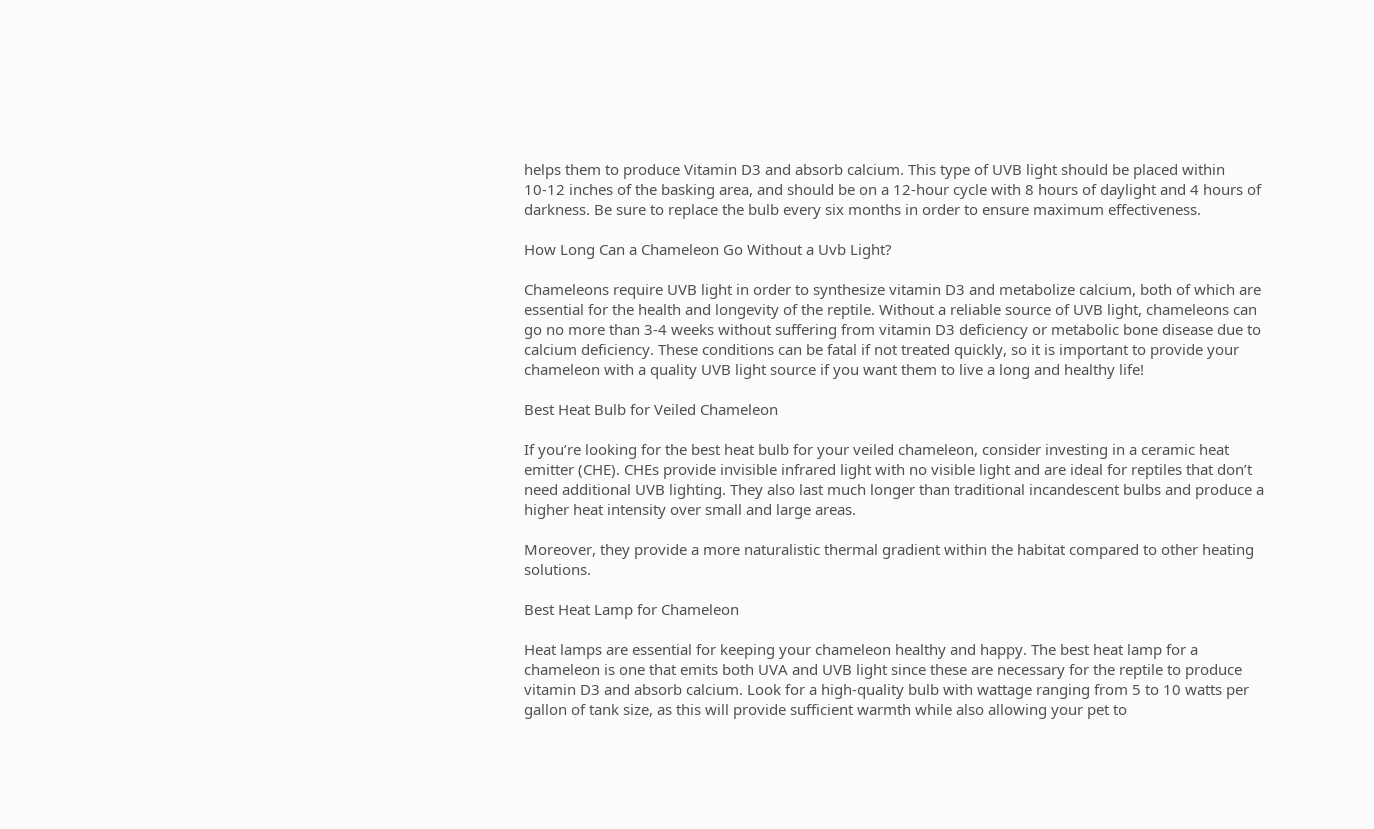helps them to produce Vitamin D3 and absorb calcium. This type of UVB light should be placed within 10-12 inches of the basking area, and should be on a 12-hour cycle with 8 hours of daylight and 4 hours of darkness. Be sure to replace the bulb every six months in order to ensure maximum effectiveness.

How Long Can a Chameleon Go Without a Uvb Light?

Chameleons require UVB light in order to synthesize vitamin D3 and metabolize calcium, both of which are essential for the health and longevity of the reptile. Without a reliable source of UVB light, chameleons can go no more than 3-4 weeks without suffering from vitamin D3 deficiency or metabolic bone disease due to calcium deficiency. These conditions can be fatal if not treated quickly, so it is important to provide your chameleon with a quality UVB light source if you want them to live a long and healthy life!

Best Heat Bulb for Veiled Chameleon

If you’re looking for the best heat bulb for your veiled chameleon, consider investing in a ceramic heat emitter (CHE). CHEs provide invisible infrared light with no visible light and are ideal for reptiles that don’t need additional UVB lighting. They also last much longer than traditional incandescent bulbs and produce a higher heat intensity over small and large areas.

Moreover, they provide a more naturalistic thermal gradient within the habitat compared to other heating solutions.

Best Heat Lamp for Chameleon

Heat lamps are essential for keeping your chameleon healthy and happy. The best heat lamp for a chameleon is one that emits both UVA and UVB light since these are necessary for the reptile to produce vitamin D3 and absorb calcium. Look for a high-quality bulb with wattage ranging from 5 to 10 watts per gallon of tank size, as this will provide sufficient warmth while also allowing your pet to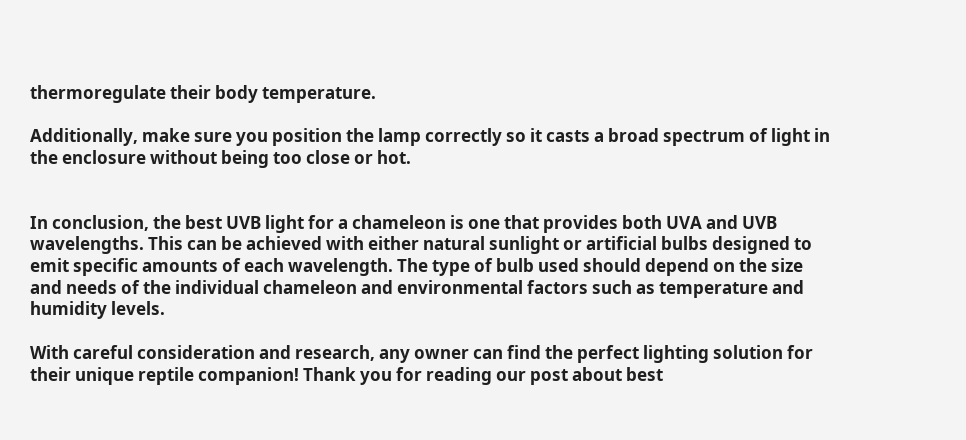thermoregulate their body temperature.

Additionally, make sure you position the lamp correctly so it casts a broad spectrum of light in the enclosure without being too close or hot.


In conclusion, the best UVB light for a chameleon is one that provides both UVA and UVB wavelengths. This can be achieved with either natural sunlight or artificial bulbs designed to emit specific amounts of each wavelength. The type of bulb used should depend on the size and needs of the individual chameleon and environmental factors such as temperature and humidity levels.

With careful consideration and research, any owner can find the perfect lighting solution for their unique reptile companion! Thank you for reading our post about best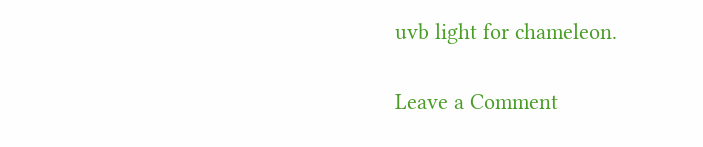uvb light for chameleon.

Leave a Comment